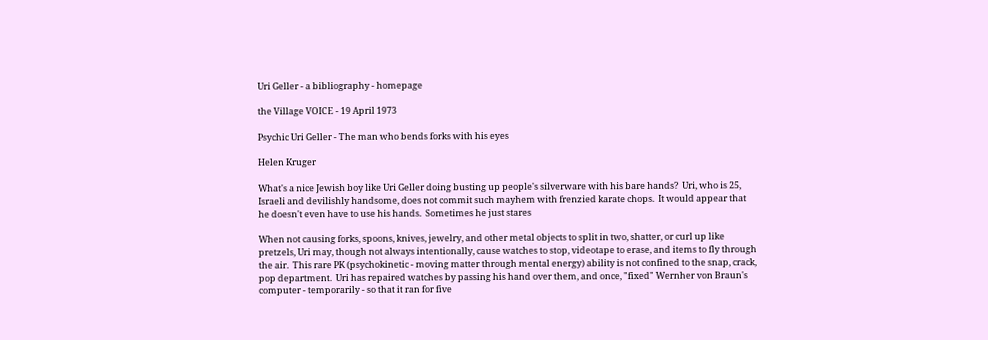Uri Geller - a bibliography - homepage

the Village VOICE - 19 April 1973

Psychic Uri Geller - The man who bends forks with his eyes

Helen Kruger

What's a nice Jewish boy like Uri Geller doing busting up people's silverware with his bare hands?  Uri, who is 25, Israeli and devilishly handsome, does not commit such mayhem with frenzied karate chops.  It would appear that he doesn't even have to use his hands.  Sometimes he just stares

When not causing forks, spoons, knives, jewelry, and other metal objects to split in two, shatter, or curl up like pretzels, Uri may, though not always intentionally, cause watches to stop, videotape to erase, and items to fly through the air.  This rare PK (psychokinetic - moving matter through mental energy) ability is not confined to the snap, crack, pop department.  Uri has repaired watches by passing his hand over them, and once, "fixed" Wernher von Braun's computer - temporarily - so that it ran for five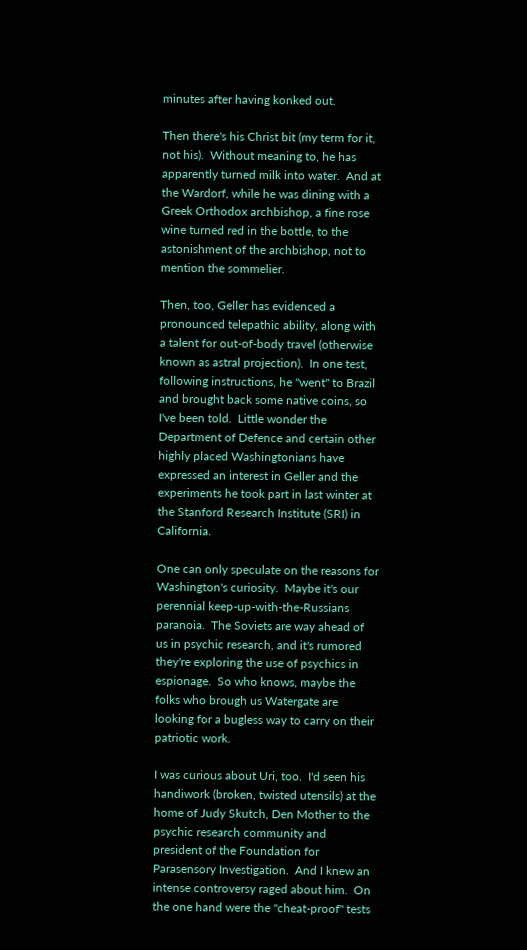minutes after having konked out.

Then there's his Christ bit (my term for it, not his).  Without meaning to, he has apparently turned milk into water.  And at the Wardorf, while he was dining with a Greek Orthodox archbishop, a fine rose wine turned red in the bottle, to the astonishment of the archbishop, not to mention the sommelier.

Then, too, Geller has evidenced a pronounced telepathic ability, along with a talent for out-of-body travel (otherwise known as astral projection).  In one test, following instructions, he "went" to Brazil and brought back some native coins, so I've been told.  Little wonder the Department of Defence and certain other highly placed Washingtonians have expressed an interest in Geller and the experiments he took part in last winter at the Stanford Research Institute (SRI) in California.

One can only speculate on the reasons for Washington's curiosity.  Maybe it's our perennial keep-up-with-the-Russians paranoia.  The Soviets are way ahead of us in psychic research, and it's rumored they're exploring the use of psychics in espionage.  So who knows, maybe the folks who brough us Watergate are looking for a bugless way to carry on their patriotic work.

I was curious about Uri, too.  I'd seen his handiwork (broken, twisted utensils) at the home of Judy Skutch, Den Mother to the psychic research community and president of the Foundation for Parasensory Investigation.  And I knew an intense controversy raged about him.  On the one hand were the "cheat-proof" tests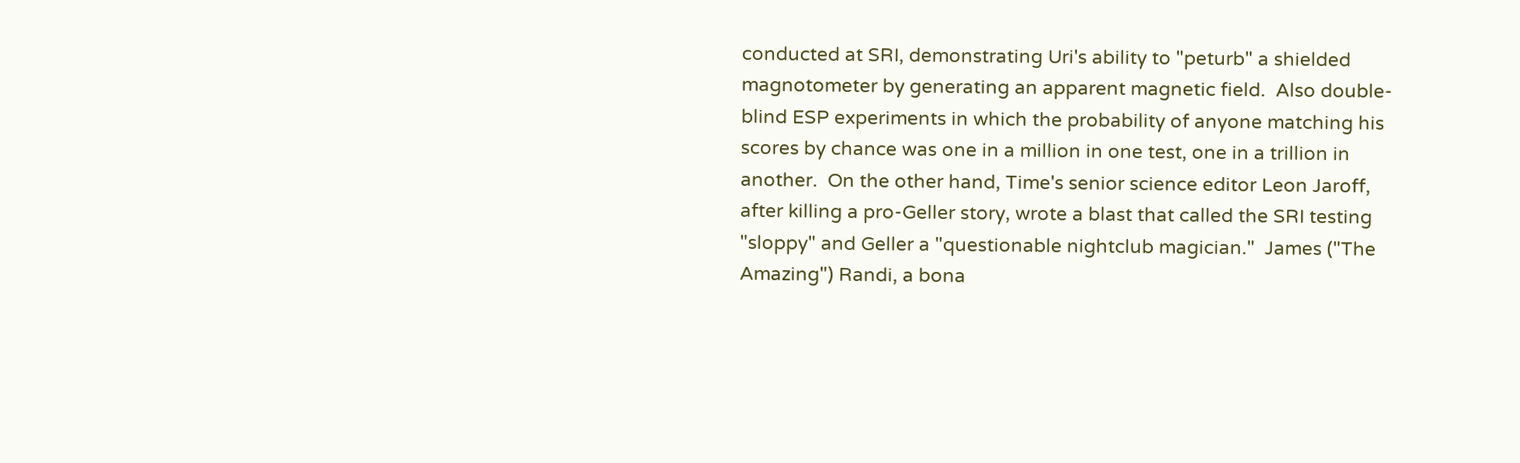conducted at SRI, demonstrating Uri's ability to "peturb" a shielded magnotometer by generating an apparent magnetic field.  Also double-blind ESP experiments in which the probability of anyone matching his scores by chance was one in a million in one test, one in a trillion in another.  On the other hand, Time's senior science editor Leon Jaroff, after killing a pro-Geller story, wrote a blast that called the SRI testing "sloppy" and Geller a "questionable nightclub magician."  James ("The Amazing") Randi, a bona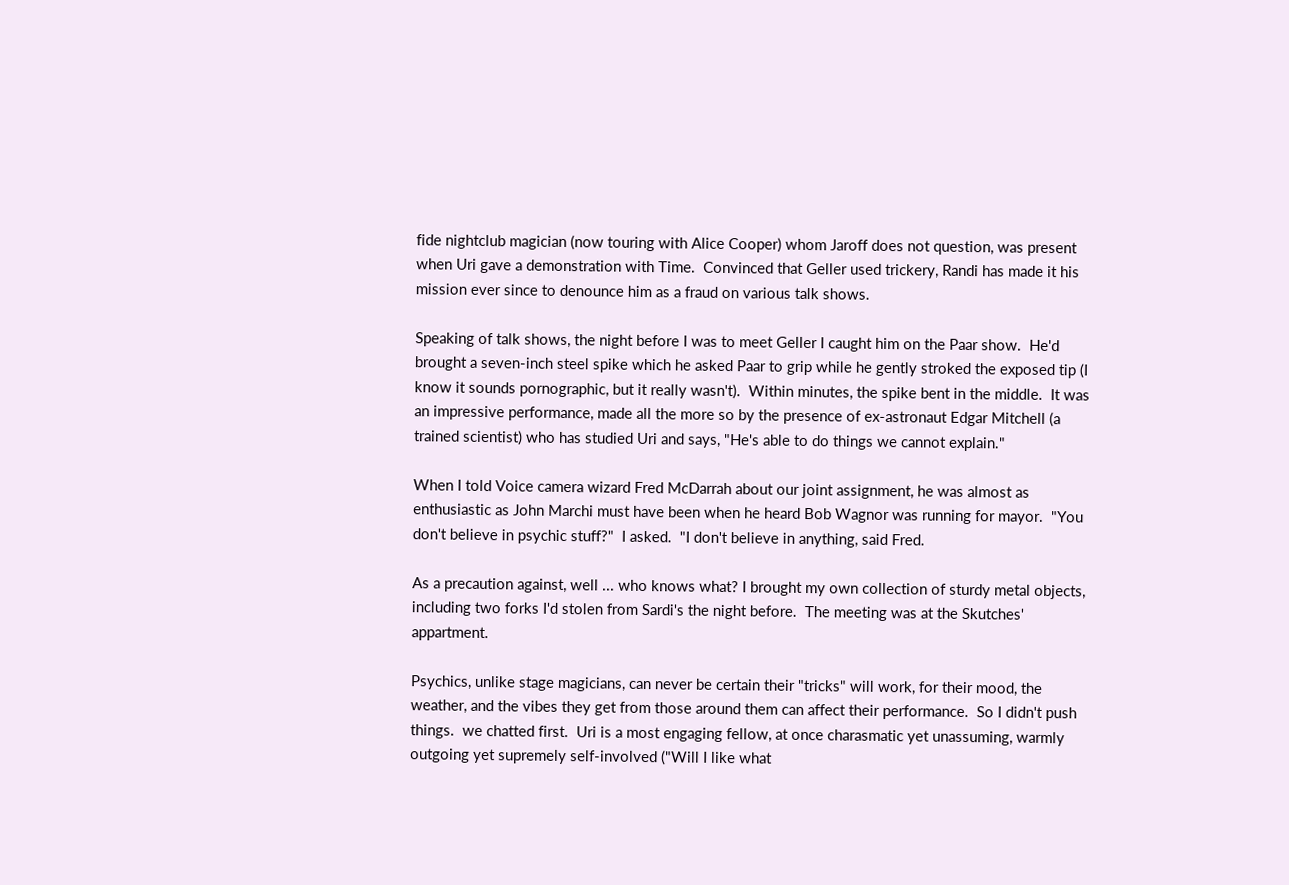fide nightclub magician (now touring with Alice Cooper) whom Jaroff does not question, was present when Uri gave a demonstration with Time.  Convinced that Geller used trickery, Randi has made it his mission ever since to denounce him as a fraud on various talk shows.

Speaking of talk shows, the night before I was to meet Geller I caught him on the Paar show.  He'd brought a seven-inch steel spike which he asked Paar to grip while he gently stroked the exposed tip (I know it sounds pornographic, but it really wasn't).  Within minutes, the spike bent in the middle.  It was an impressive performance, made all the more so by the presence of ex-astronaut Edgar Mitchell (a trained scientist) who has studied Uri and says, "He's able to do things we cannot explain."

When I told Voice camera wizard Fred McDarrah about our joint assignment, he was almost as enthusiastic as John Marchi must have been when he heard Bob Wagnor was running for mayor.  "You don't believe in psychic stuff?"  I asked.  "I don't believe in anything, said Fred.

As a precaution against, well ... who knows what? I brought my own collection of sturdy metal objects, including two forks I'd stolen from Sardi's the night before.  The meeting was at the Skutches' appartment.

Psychics, unlike stage magicians, can never be certain their "tricks" will work, for their mood, the weather, and the vibes they get from those around them can affect their performance.  So I didn't push things.  we chatted first.  Uri is a most engaging fellow, at once charasmatic yet unassuming, warmly outgoing yet supremely self-involved ("Will I like what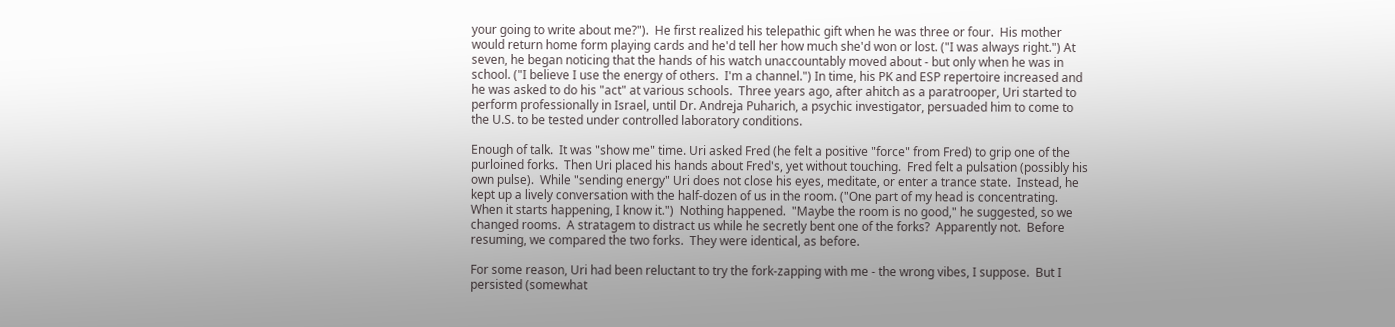your going to write about me?").  He first realized his telepathic gift when he was three or four.  His mother would return home form playing cards and he'd tell her how much she'd won or lost. ("I was always right.") At seven, he began noticing that the hands of his watch unaccountably moved about - but only when he was in school. ("I believe I use the energy of others.  I'm a channel.") In time, his PK and ESP repertoire increased and he was asked to do his "act" at various schools.  Three years ago, after ahitch as a paratrooper, Uri started to perform professionally in Israel, until Dr. Andreja Puharich, a psychic investigator, persuaded him to come to the U.S. to be tested under controlled laboratory conditions.

Enough of talk.  It was "show me" time. Uri asked Fred (he felt a positive "force" from Fred) to grip one of the purloined forks.  Then Uri placed his hands about Fred's, yet without touching.  Fred felt a pulsation (possibly his own pulse).  While "sending energy" Uri does not close his eyes, meditate, or enter a trance state.  Instead, he kept up a lively conversation with the half-dozen of us in the room. ("One part of my head is concentrating.  When it starts happening, I know it.")  Nothing happened.  "Maybe the room is no good," he suggested, so we changed rooms.  A stratagem to distract us while he secretly bent one of the forks?  Apparently not.  Before resuming, we compared the two forks.  They were identical, as before.

For some reason, Uri had been reluctant to try the fork-zapping with me - the wrong vibes, I suppose.  But I persisted (somewhat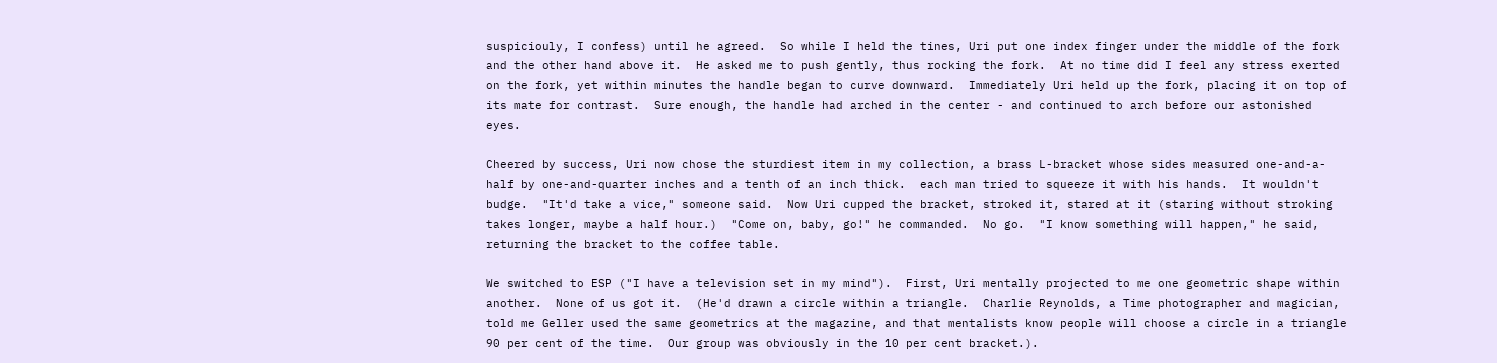suspiciouly, I confess) until he agreed.  So while I held the tines, Uri put one index finger under the middle of the fork and the other hand above it.  He asked me to push gently, thus rocking the fork.  At no time did I feel any stress exerted on the fork, yet within minutes the handle began to curve downward.  Immediately Uri held up the fork, placing it on top of its mate for contrast.  Sure enough, the handle had arched in the center - and continued to arch before our astonished eyes.

Cheered by success, Uri now chose the sturdiest item in my collection, a brass L-bracket whose sides measured one-and-a-half by one-and-quarter inches and a tenth of an inch thick.  each man tried to squeeze it with his hands.  It wouldn't budge.  "It'd take a vice," someone said.  Now Uri cupped the bracket, stroked it, stared at it (staring without stroking takes longer, maybe a half hour.)  "Come on, baby, go!" he commanded.  No go.  "I know something will happen," he said, returning the bracket to the coffee table.

We switched to ESP ("I have a television set in my mind").  First, Uri mentally projected to me one geometric shape within another.  None of us got it.  (He'd drawn a circle within a triangle.  Charlie Reynolds, a Time photographer and magician, told me Geller used the same geometrics at the magazine, and that mentalists know people will choose a circle in a triangle 90 per cent of the time.  Our group was obviously in the 10 per cent bracket.).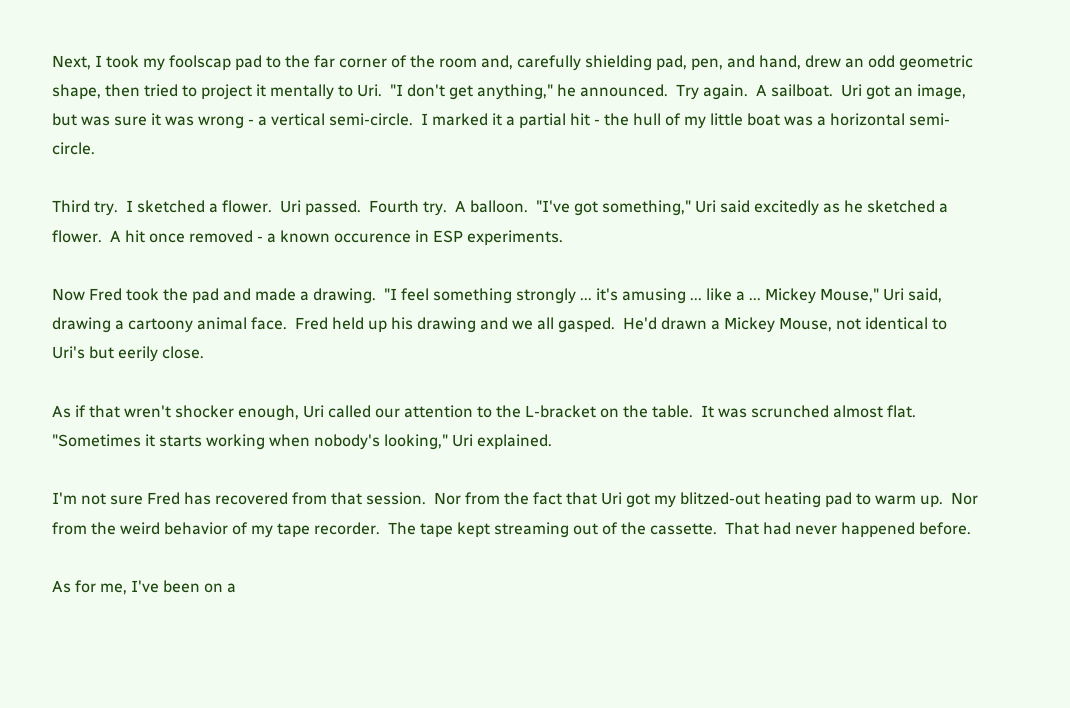Next, I took my foolscap pad to the far corner of the room and, carefully shielding pad, pen, and hand, drew an odd geometric shape, then tried to project it mentally to Uri.  "I don't get anything," he announced.  Try again.  A sailboat.  Uri got an image, but was sure it was wrong - a vertical semi-circle.  I marked it a partial hit - the hull of my little boat was a horizontal semi-circle.

Third try.  I sketched a flower.  Uri passed.  Fourth try.  A balloon.  "I've got something," Uri said excitedly as he sketched a flower.  A hit once removed - a known occurence in ESP experiments.

Now Fred took the pad and made a drawing.  "I feel something strongly ... it's amusing ... like a ... Mickey Mouse," Uri said, drawing a cartoony animal face.  Fred held up his drawing and we all gasped.  He'd drawn a Mickey Mouse, not identical to Uri's but eerily close.

As if that wren't shocker enough, Uri called our attention to the L-bracket on the table.  It was scrunched almost flat.  "Sometimes it starts working when nobody's looking," Uri explained.

I'm not sure Fred has recovered from that session.  Nor from the fact that Uri got my blitzed-out heating pad to warm up.  Nor from the weird behavior of my tape recorder.  The tape kept streaming out of the cassette.  That had never happened before.

As for me, I've been on a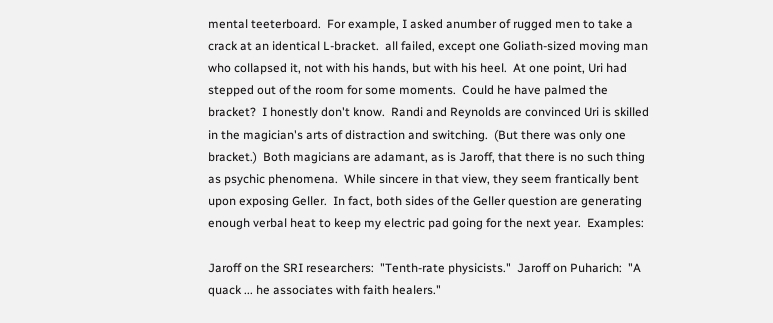mental teeterboard.  For example, I asked anumber of rugged men to take a crack at an identical L-bracket.  all failed, except one Goliath-sized moving man who collapsed it, not with his hands, but with his heel.  At one point, Uri had stepped out of the room for some moments.  Could he have palmed the bracket?  I honestly don't know.  Randi and Reynolds are convinced Uri is skilled in the magician's arts of distraction and switching.  (But there was only one bracket.)  Both magicians are adamant, as is Jaroff, that there is no such thing as psychic phenomena.  While sincere in that view, they seem frantically bent upon exposing Geller.  In fact, both sides of the Geller question are generating enough verbal heat to keep my electric pad going for the next year.  Examples:

Jaroff on the SRI researchers:  "Tenth-rate physicists."  Jaroff on Puharich:  "A quack ... he associates with faith healers."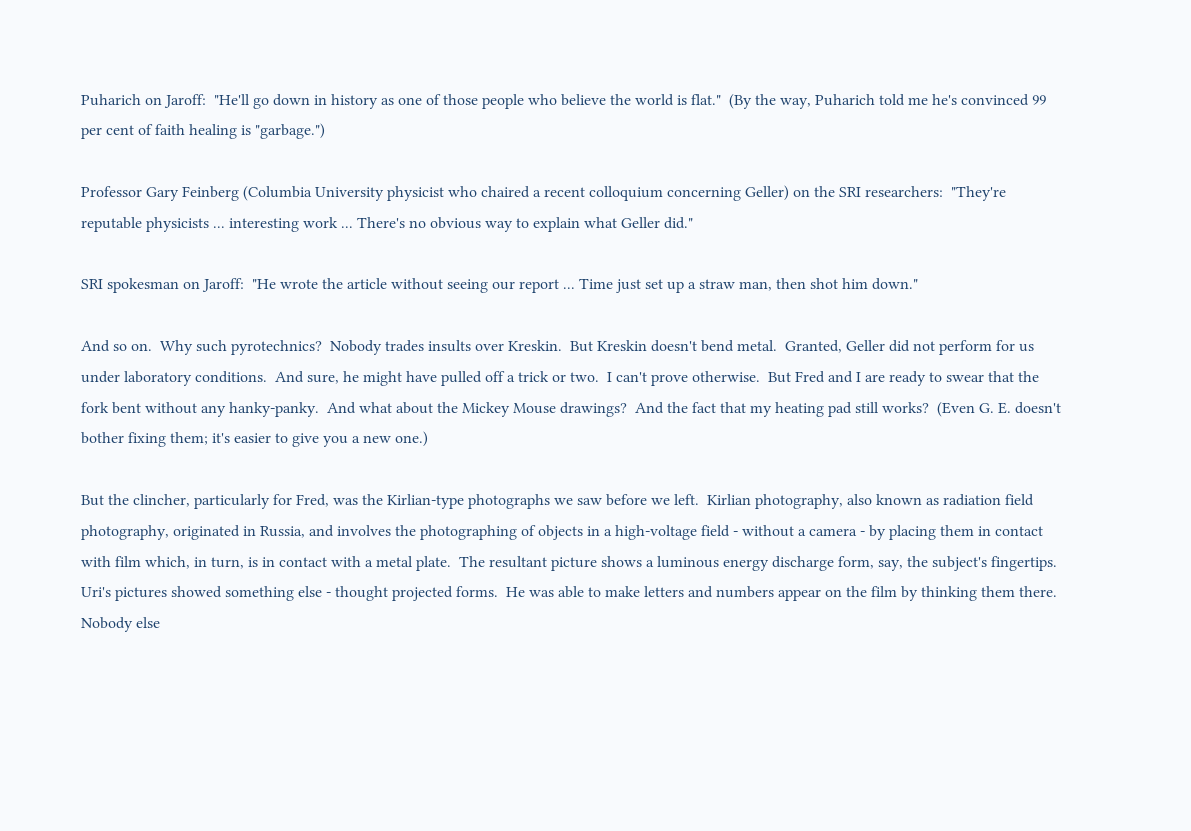Puharich on Jaroff:  "He'll go down in history as one of those people who believe the world is flat."  (By the way, Puharich told me he's convinced 99 per cent of faith healing is "garbage.")

Professor Gary Feinberg (Columbia University physicist who chaired a recent colloquium concerning Geller) on the SRI researchers:  "They're reputable physicists ... interesting work ... There's no obvious way to explain what Geller did."

SRI spokesman on Jaroff:  "He wrote the article without seeing our report ... Time just set up a straw man, then shot him down."

And so on.  Why such pyrotechnics?  Nobody trades insults over Kreskin.  But Kreskin doesn't bend metal.  Granted, Geller did not perform for us under laboratory conditions.  And sure, he might have pulled off a trick or two.  I can't prove otherwise.  But Fred and I are ready to swear that the fork bent without any hanky-panky.  And what about the Mickey Mouse drawings?  And the fact that my heating pad still works?  (Even G. E. doesn't bother fixing them; it's easier to give you a new one.)

But the clincher, particularly for Fred, was the Kirlian-type photographs we saw before we left.  Kirlian photography, also known as radiation field photography, originated in Russia, and involves the photographing of objects in a high-voltage field - without a camera - by placing them in contact with film which, in turn, is in contact with a metal plate.  The resultant picture shows a luminous energy discharge form, say, the subject's fingertips.  Uri's pictures showed something else - thought projected forms.  He was able to make letters and numbers appear on the film by thinking them there.  Nobody else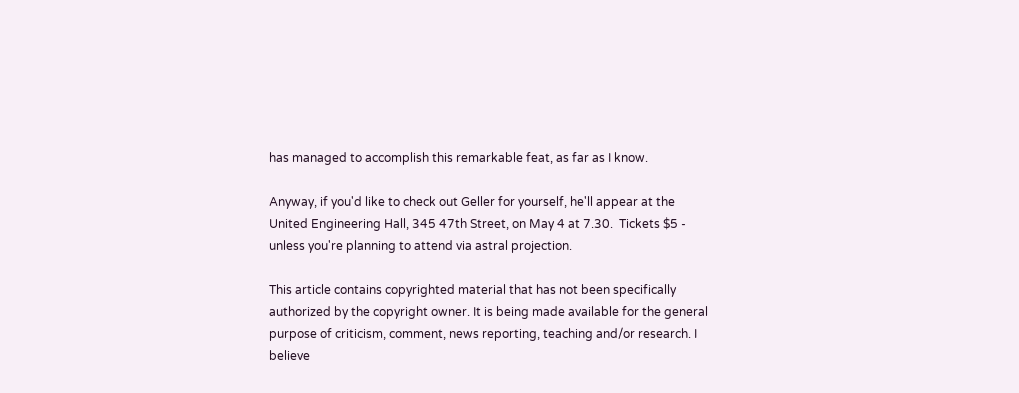has managed to accomplish this remarkable feat, as far as I know.

Anyway, if you'd like to check out Geller for yourself, he'll appear at the United Engineering Hall, 345 47th Street, on May 4 at 7.30.  Tickets $5 - unless you're planning to attend via astral projection.

This article contains copyrighted material that has not been specifically authorized by the copyright owner. It is being made available for the general purpose of criticism, comment, news reporting, teaching and/or research. I believe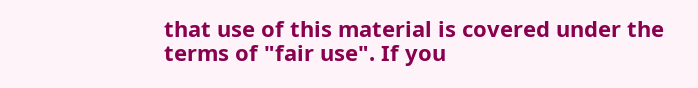that use of this material is covered under the terms of "fair use". If you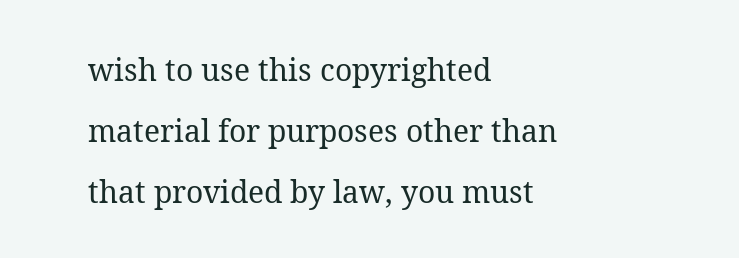wish to use this copyrighted material for purposes other than that provided by law, you must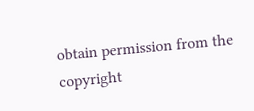obtain permission from the copyright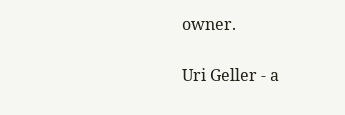owner.

Uri Geller - a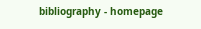bibliography - homepage